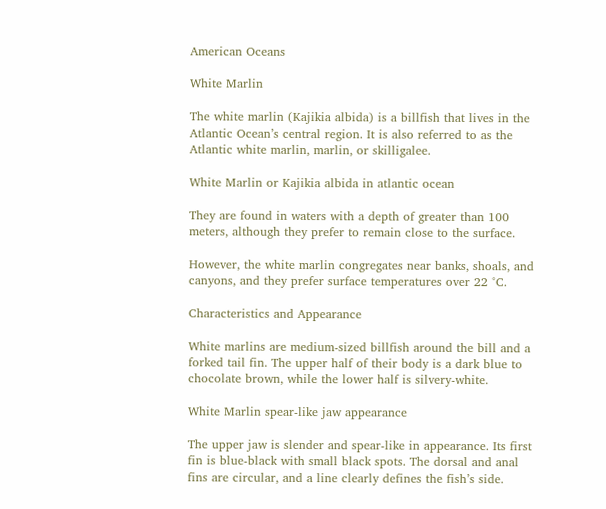American Oceans

White Marlin

The white marlin (Kajikia albida) is a billfish that lives in the Atlantic Ocean’s central region. It is also referred to as the Atlantic white marlin, marlin, or skilligalee.

White Marlin or Kajikia albida in atlantic ocean

They are found in waters with a depth of greater than 100 meters, although they prefer to remain close to the surface.

However, the white marlin congregates near banks, shoals, and canyons, and they prefer surface temperatures over 22 °C.

Characteristics and Appearance

White marlins are medium-sized billfish around the bill and a forked tail fin. The upper half of their body is a dark blue to chocolate brown, while the lower half is silvery-white.

White Marlin spear-like jaw appearance

The upper jaw is slender and spear-like in appearance. Its first fin is blue-black with small black spots. The dorsal and anal fins are circular, and a line clearly defines the fish’s side.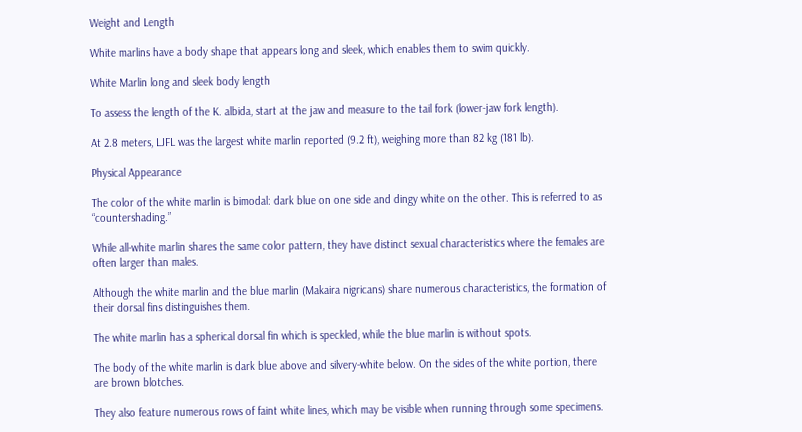Weight and Length

White marlins have a body shape that appears long and sleek, which enables them to swim quickly.

White Marlin long and sleek body length

To assess the length of the K. albida, start at the jaw and measure to the tail fork (lower-jaw fork length).

At 2.8 meters, LJFL was the largest white marlin reported (9.2 ft), weighing more than 82 kg (181 lb).

Physical Appearance

The color of the white marlin is bimodal: dark blue on one side and dingy white on the other. This is referred to as “countershading.”

While all-white marlin shares the same color pattern, they have distinct sexual characteristics where the females are often larger than males.

Although the white marlin and the blue marlin (Makaira nigricans) share numerous characteristics, the formation of their dorsal fins distinguishes them.

The white marlin has a spherical dorsal fin which is speckled, while the blue marlin is without spots.

The body of the white marlin is dark blue above and silvery-white below. On the sides of the white portion, there are brown blotches.

They also feature numerous rows of faint white lines, which may be visible when running through some specimens.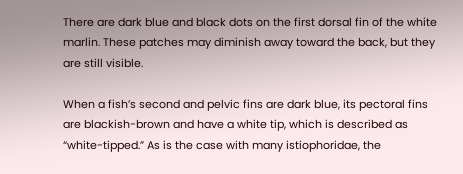There are dark blue and black dots on the first dorsal fin of the white marlin. These patches may diminish away toward the back, but they are still visible.

When a fish’s second and pelvic fins are dark blue, its pectoral fins are blackish-brown and have a white tip, which is described as “white-tipped.” As is the case with many istiophoridae, the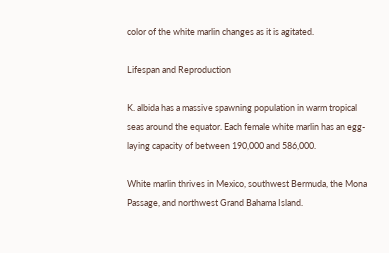color of the white marlin changes as it is agitated.

Lifespan and Reproduction

K. albida has a massive spawning population in warm tropical seas around the equator. Each female white marlin has an egg-laying capacity of between 190,000 and 586,000.

White marlin thrives in Mexico, southwest Bermuda, the Mona Passage, and northwest Grand Bahama Island.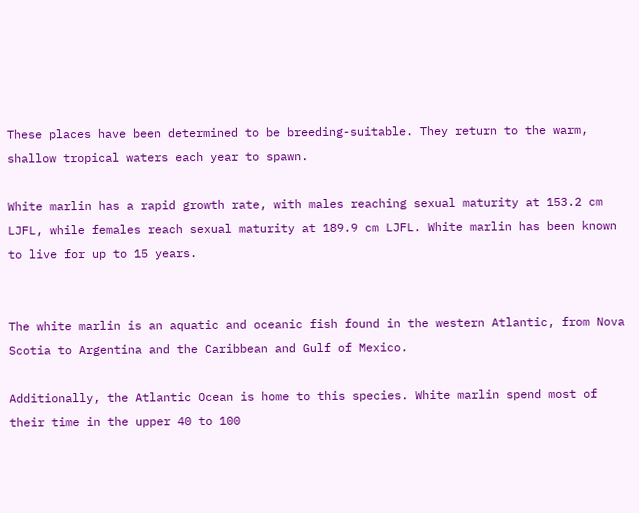These places have been determined to be breeding-suitable. They return to the warm, shallow tropical waters each year to spawn.

White marlin has a rapid growth rate, with males reaching sexual maturity at 153.2 cm LJFL, while females reach sexual maturity at 189.9 cm LJFL. White marlin has been known to live for up to 15 years.


The white marlin is an aquatic and oceanic fish found in the western Atlantic, from Nova Scotia to Argentina and the Caribbean and Gulf of Mexico.

Additionally, the Atlantic Ocean is home to this species. White marlin spend most of their time in the upper 40 to 100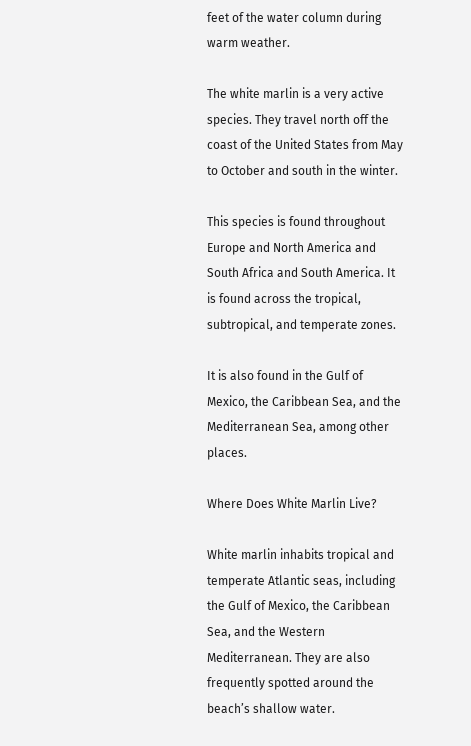feet of the water column during warm weather.

The white marlin is a very active species. They travel north off the coast of the United States from May to October and south in the winter.

This species is found throughout Europe and North America and South Africa and South America. It is found across the tropical, subtropical, and temperate zones.

It is also found in the Gulf of Mexico, the Caribbean Sea, and the Mediterranean Sea, among other places.

Where Does White Marlin Live?

White marlin inhabits tropical and temperate Atlantic seas, including the Gulf of Mexico, the Caribbean Sea, and the Western Mediterranean. They are also frequently spotted around the beach’s shallow water.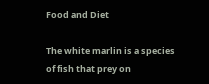Food and Diet

The white marlin is a species of fish that prey on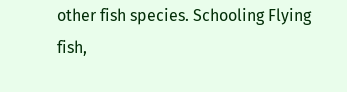other fish species. Schooling Flying fish,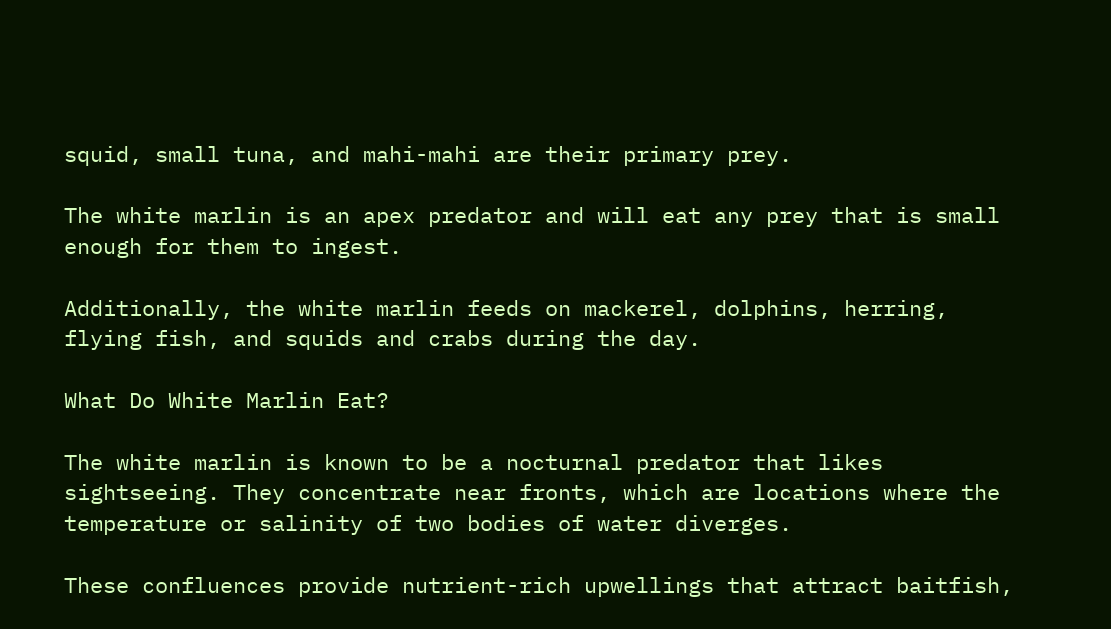squid, small tuna, and mahi-mahi are their primary prey.

The white marlin is an apex predator and will eat any prey that is small enough for them to ingest.

Additionally, the white marlin feeds on mackerel, dolphins, herring, flying fish, and squids and crabs during the day.

What Do White Marlin Eat?

The white marlin is known to be a nocturnal predator that likes sightseeing. They concentrate near fronts, which are locations where the temperature or salinity of two bodies of water diverges.

These confluences provide nutrient-rich upwellings that attract baitfish,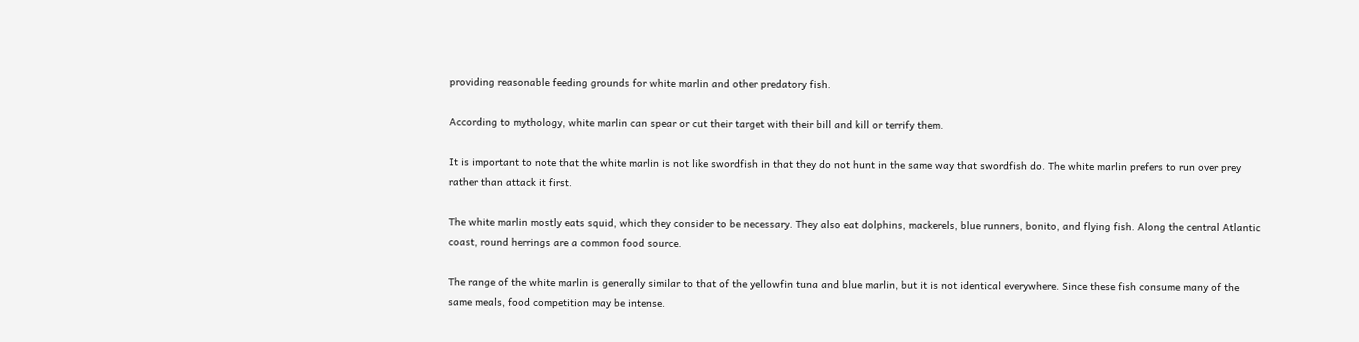providing reasonable feeding grounds for white marlin and other predatory fish.

According to mythology, white marlin can spear or cut their target with their bill and kill or terrify them.

It is important to note that the white marlin is not like swordfish in that they do not hunt in the same way that swordfish do. The white marlin prefers to run over prey rather than attack it first.

The white marlin mostly eats squid, which they consider to be necessary. They also eat dolphins, mackerels, blue runners, bonito, and flying fish. Along the central Atlantic coast, round herrings are a common food source.

The range of the white marlin is generally similar to that of the yellowfin tuna and blue marlin, but it is not identical everywhere. Since these fish consume many of the same meals, food competition may be intense.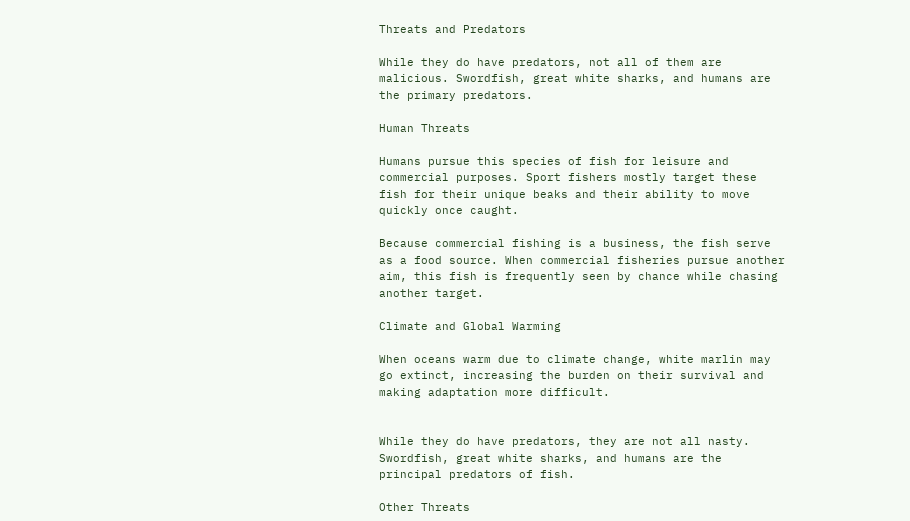Threats and Predators

While they do have predators, not all of them are malicious. Swordfish, great white sharks, and humans are the primary predators.

Human Threats

Humans pursue this species of fish for leisure and commercial purposes. Sport fishers mostly target these fish for their unique beaks and their ability to move quickly once caught.

Because commercial fishing is a business, the fish serve as a food source. When commercial fisheries pursue another aim, this fish is frequently seen by chance while chasing another target.

Climate and Global Warming

When oceans warm due to climate change, white marlin may go extinct, increasing the burden on their survival and making adaptation more difficult.


While they do have predators, they are not all nasty. Swordfish, great white sharks, and humans are the principal predators of fish.

Other Threats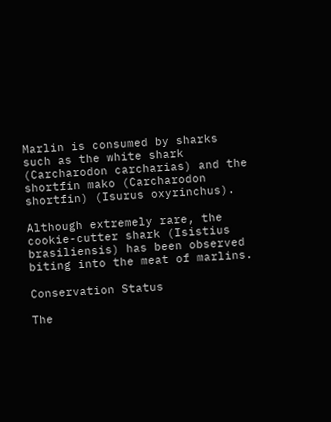Marlin is consumed by sharks such as the white shark (Carcharodon carcharias) and the shortfin mako (Carcharodon shortfin) (Isurus oxyrinchus).

Although extremely rare, the cookie-cutter shark (Isistius brasiliensis) has been observed biting into the meat of marlins.

Conservation Status

The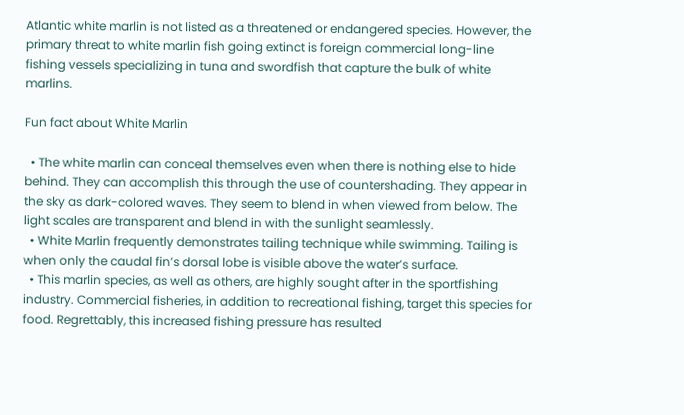Atlantic white marlin is not listed as a threatened or endangered species. However, the primary threat to white marlin fish going extinct is foreign commercial long-line fishing vessels specializing in tuna and swordfish that capture the bulk of white marlins.

Fun fact about White Marlin

  • The white marlin can conceal themselves even when there is nothing else to hide behind. They can accomplish this through the use of countershading. They appear in the sky as dark-colored waves. They seem to blend in when viewed from below. The light scales are transparent and blend in with the sunlight seamlessly.
  • White Marlin frequently demonstrates tailing technique while swimming. Tailing is when only the caudal fin’s dorsal lobe is visible above the water’s surface.
  • This marlin species, as well as others, are highly sought after in the sportfishing industry. Commercial fisheries, in addition to recreational fishing, target this species for food. Regrettably, this increased fishing pressure has resulted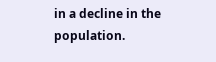in a decline in the population.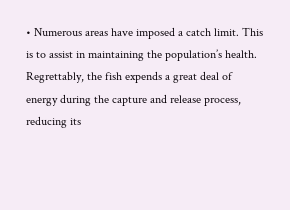• Numerous areas have imposed a catch limit. This is to assist in maintaining the population’s health. Regrettably, the fish expends a great deal of energy during the capture and release process, reducing its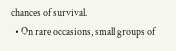chances of survival.
  • On rare occasions, small groups of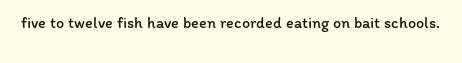five to twelve fish have been recorded eating on bait schools.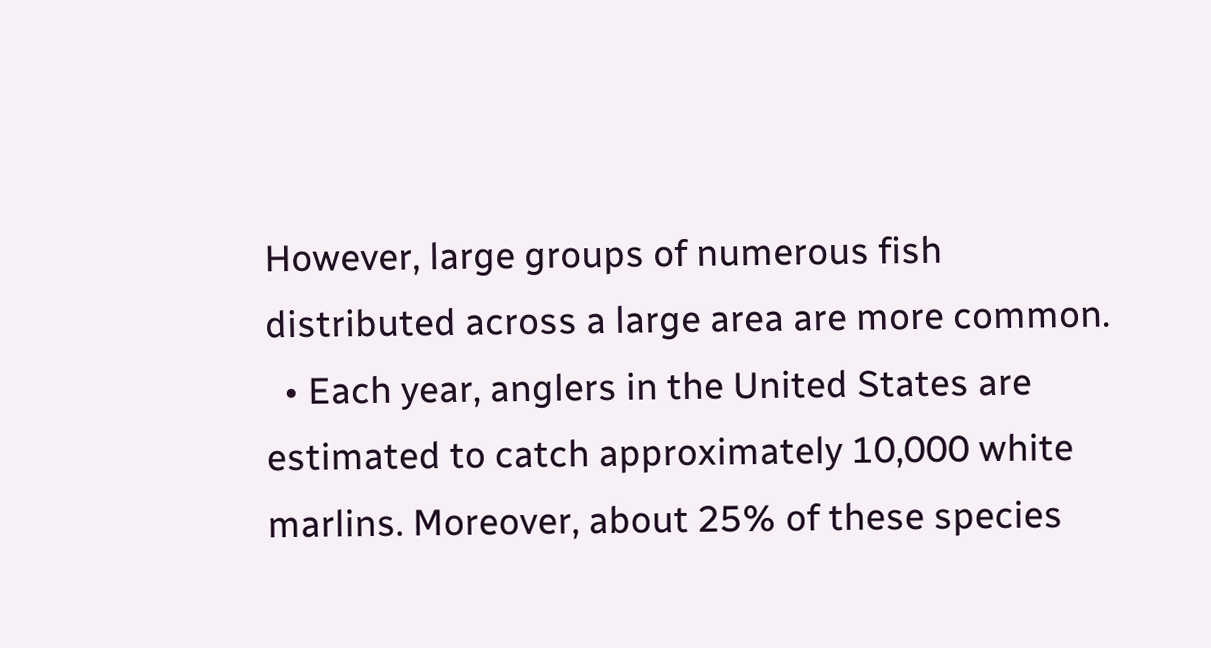However, large groups of numerous fish distributed across a large area are more common.
  • Each year, anglers in the United States are estimated to catch approximately 10,000 white marlins. Moreover, about 25% of these species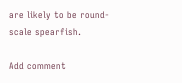are likely to be round-scale spearfish.

Add comment